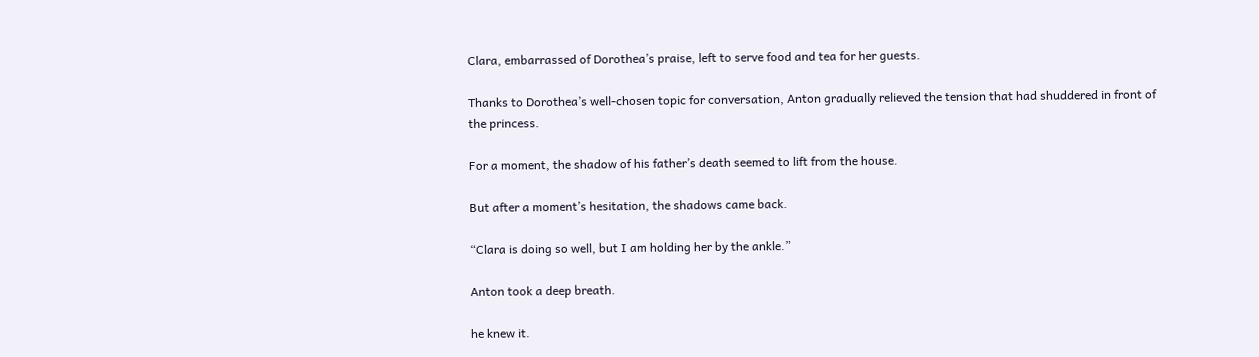Clara, embarrassed of Dorothea’s praise, left to serve food and tea for her guests.

Thanks to Dorothea’s well-chosen topic for conversation, Anton gradually relieved the tension that had shuddered in front of the princess.

For a moment, the shadow of his father’s death seemed to lift from the house.

But after a moment’s hesitation, the shadows came back.

“Clara is doing so well, but I am holding her by the ankle.”

Anton took a deep breath.

he knew it.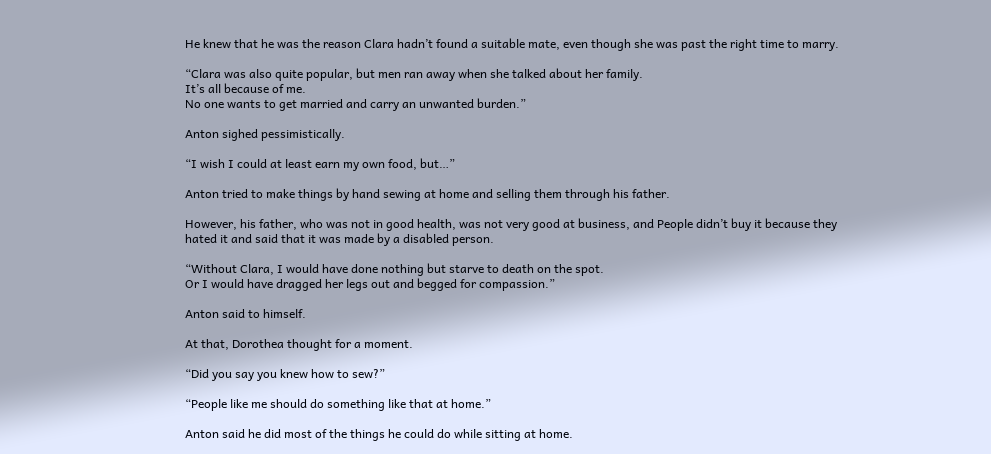He knew that he was the reason Clara hadn’t found a suitable mate, even though she was past the right time to marry.

“Clara was also quite popular, but men ran away when she talked about her family.
It’s all because of me.
No one wants to get married and carry an unwanted burden.”

Anton sighed pessimistically.

“I wish I could at least earn my own food, but…”

Anton tried to make things by hand sewing at home and selling them through his father.

However, his father, who was not in good health, was not very good at business, and People didn’t buy it because they hated it and said that it was made by a disabled person.

“Without Clara, I would have done nothing but starve to death on the spot.
Or I would have dragged her legs out and begged for compassion.”

Anton said to himself.

At that, Dorothea thought for a moment.

“Did you say you knew how to sew?”

“People like me should do something like that at home.”

Anton said he did most of the things he could do while sitting at home.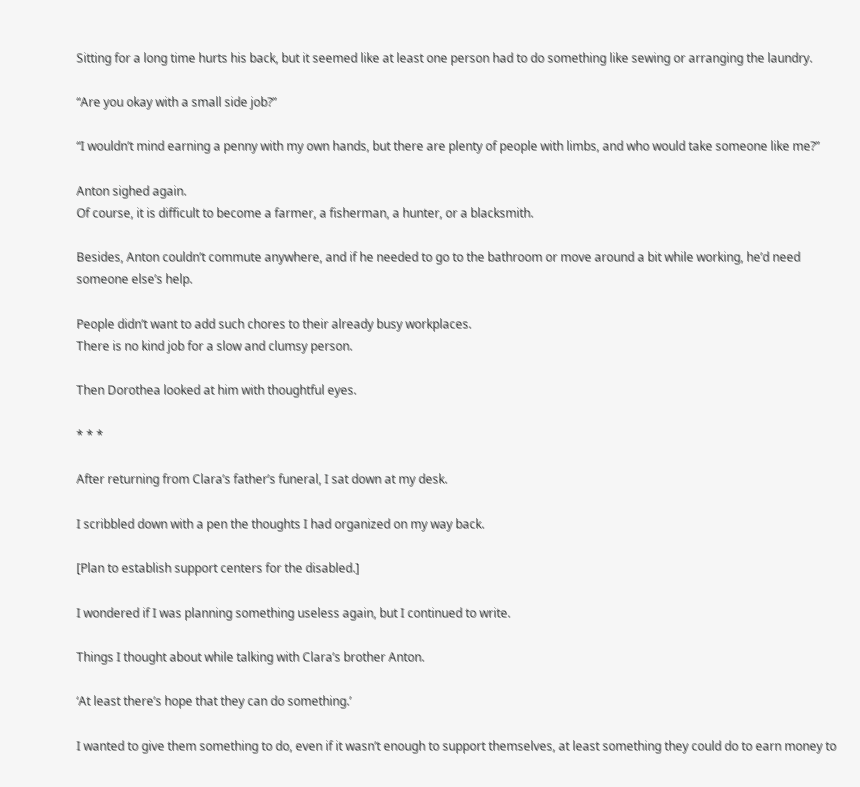Sitting for a long time hurts his back, but it seemed like at least one person had to do something like sewing or arranging the laundry.

“Are you okay with a small side job?”

“I wouldn’t mind earning a penny with my own hands, but there are plenty of people with limbs, and who would take someone like me?”

Anton sighed again.
Of course, it is difficult to become a farmer, a fisherman, a hunter, or a blacksmith.

Besides, Anton couldn’t commute anywhere, and if he needed to go to the bathroom or move around a bit while working, he’d need someone else’s help.

People didn’t want to add such chores to their already busy workplaces.
There is no kind job for a slow and clumsy person.

Then Dorothea looked at him with thoughtful eyes.

* * *

After returning from Clara’s father’s funeral, I sat down at my desk.

I scribbled down with a pen the thoughts I had organized on my way back.

[Plan to establish support centers for the disabled.]

I wondered if I was planning something useless again, but I continued to write.

Things I thought about while talking with Clara’s brother Anton.

‘At least there’s hope that they can do something.’

I wanted to give them something to do, even if it wasn’t enough to support themselves, at least something they could do to earn money to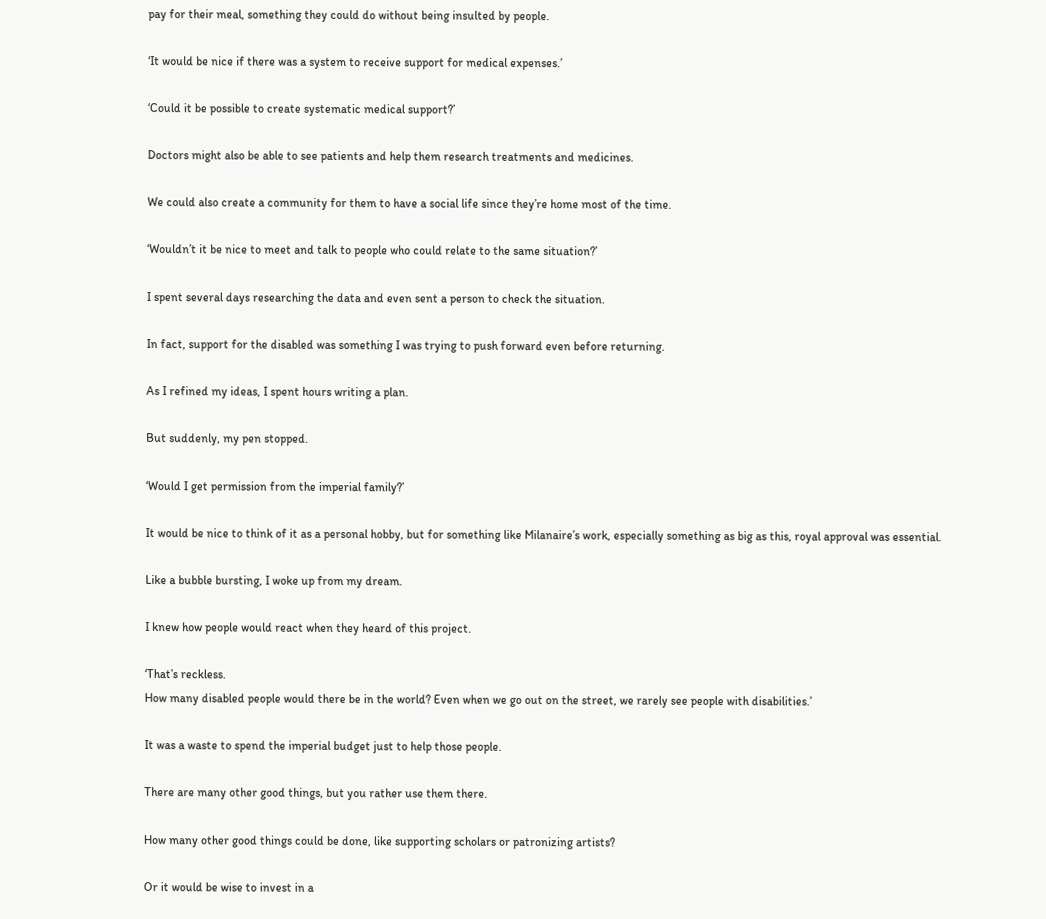pay for their meal, something they could do without being insulted by people.

‘It would be nice if there was a system to receive support for medical expenses.’

‘Could it be possible to create systematic medical support?’

Doctors might also be able to see patients and help them research treatments and medicines.

We could also create a community for them to have a social life since they’re home most of the time.

‘Wouldn’t it be nice to meet and talk to people who could relate to the same situation?’

I spent several days researching the data and even sent a person to check the situation.

In fact, support for the disabled was something I was trying to push forward even before returning.

As I refined my ideas, I spent hours writing a plan.

But suddenly, my pen stopped.

‘Would I get permission from the imperial family?’

It would be nice to think of it as a personal hobby, but for something like Milanaire’s work, especially something as big as this, royal approval was essential.

Like a bubble bursting, I woke up from my dream.

I knew how people would react when they heard of this project.

‘That’s reckless.
How many disabled people would there be in the world? Even when we go out on the street, we rarely see people with disabilities.’

It was a waste to spend the imperial budget just to help those people.

There are many other good things, but you rather use them there.

How many other good things could be done, like supporting scholars or patronizing artists?

Or it would be wise to invest in a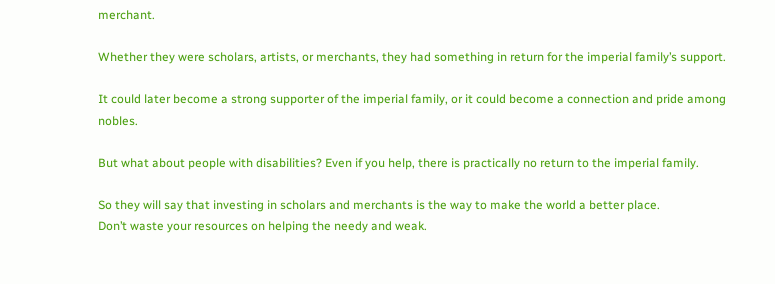merchant.

Whether they were scholars, artists, or merchants, they had something in return for the imperial family’s support.

It could later become a strong supporter of the imperial family, or it could become a connection and pride among nobles.

But what about people with disabilities? Even if you help, there is practically no return to the imperial family.

So they will say that investing in scholars and merchants is the way to make the world a better place.
Don’t waste your resources on helping the needy and weak.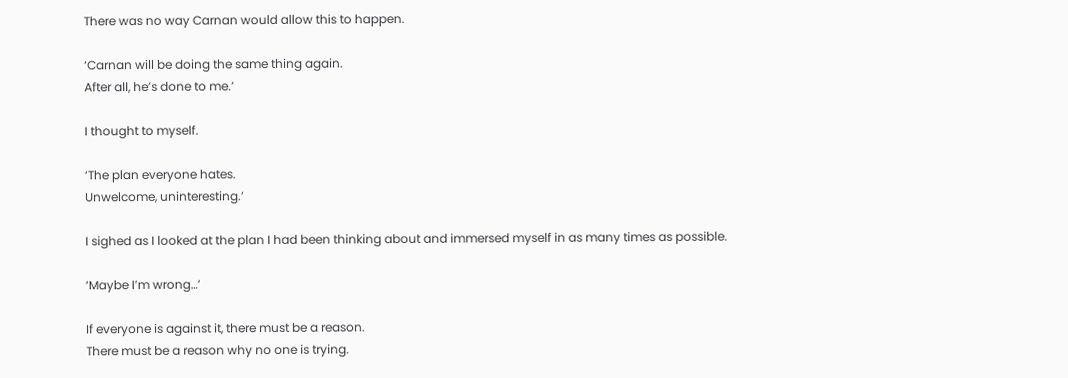There was no way Carnan would allow this to happen.

‘Carnan will be doing the same thing again.
After all, he’s done to me.’

I thought to myself.

‘The plan everyone hates.
Unwelcome, uninteresting.’

I sighed as I looked at the plan I had been thinking about and immersed myself in as many times as possible.

‘Maybe I’m wrong…’

If everyone is against it, there must be a reason.
There must be a reason why no one is trying.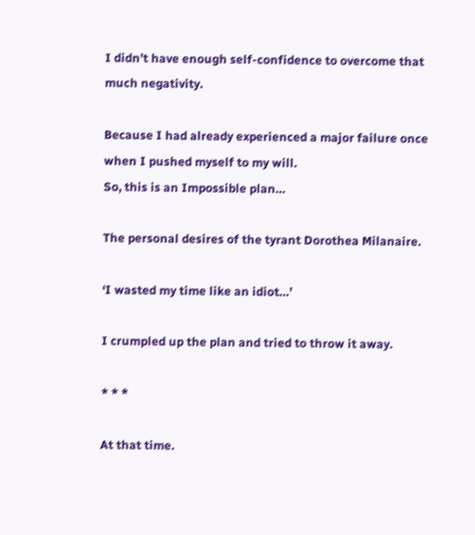I didn’t have enough self-confidence to overcome that much negativity.

Because I had already experienced a major failure once when I pushed myself to my will.
So, this is an Impossible plan…

The personal desires of the tyrant Dorothea Milanaire.

‘I wasted my time like an idiot…’

I crumpled up the plan and tried to throw it away.

* * *

At that time.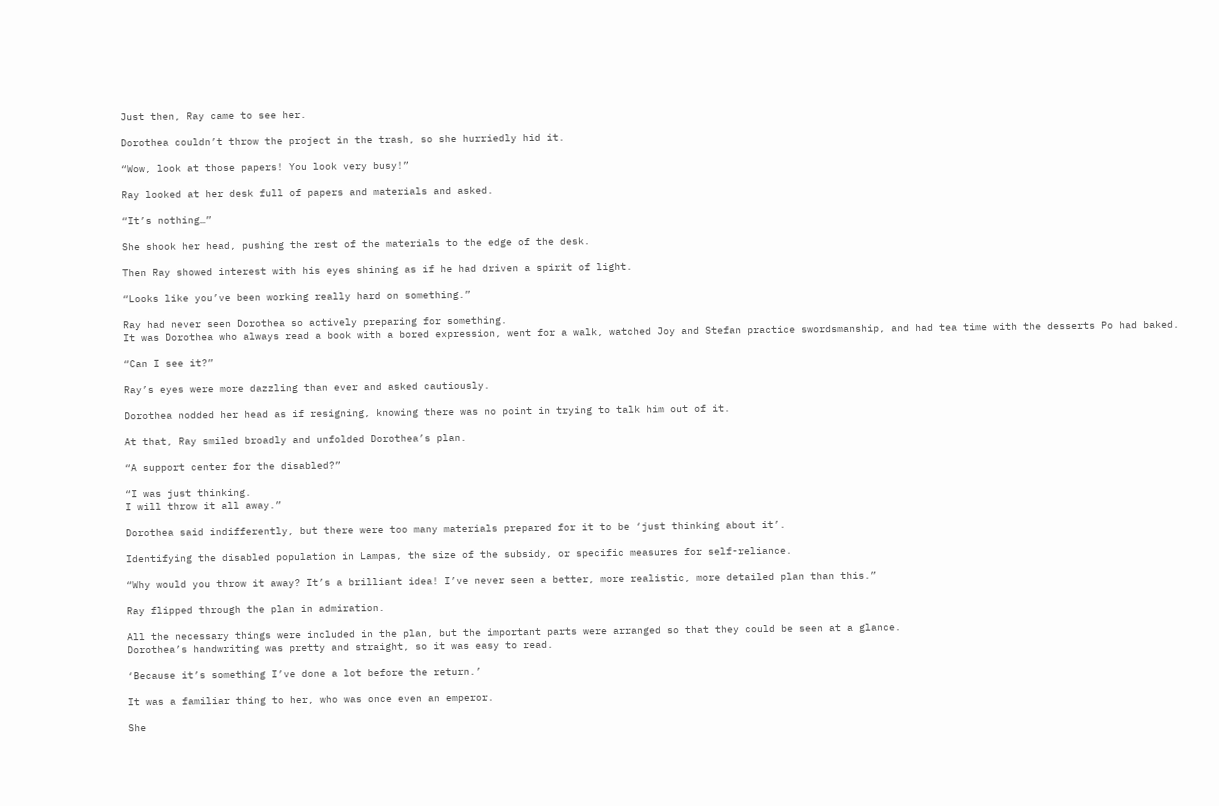Just then, Ray came to see her.

Dorothea couldn’t throw the project in the trash, so she hurriedly hid it.

“Wow, look at those papers! You look very busy!”

Ray looked at her desk full of papers and materials and asked.

“It’s nothing…”

She shook her head, pushing the rest of the materials to the edge of the desk.

Then Ray showed interest with his eyes shining as if he had driven a spirit of light.

“Looks like you’ve been working really hard on something.”

Ray had never seen Dorothea so actively preparing for something.
It was Dorothea who always read a book with a bored expression, went for a walk, watched Joy and Stefan practice swordsmanship, and had tea time with the desserts Po had baked.

“Can I see it?”

Ray’s eyes were more dazzling than ever and asked cautiously.

Dorothea nodded her head as if resigning, knowing there was no point in trying to talk him out of it.

At that, Ray smiled broadly and unfolded Dorothea’s plan.

“A support center for the disabled?”

“I was just thinking.
I will throw it all away.”

Dorothea said indifferently, but there were too many materials prepared for it to be ‘just thinking about it’.

Identifying the disabled population in Lampas, the size of the subsidy, or specific measures for self-reliance.

“Why would you throw it away? It’s a brilliant idea! I’ve never seen a better, more realistic, more detailed plan than this.”

Ray flipped through the plan in admiration.

All the necessary things were included in the plan, but the important parts were arranged so that they could be seen at a glance.
Dorothea’s handwriting was pretty and straight, so it was easy to read.

‘Because it’s something I’ve done a lot before the return.’

It was a familiar thing to her, who was once even an emperor.

She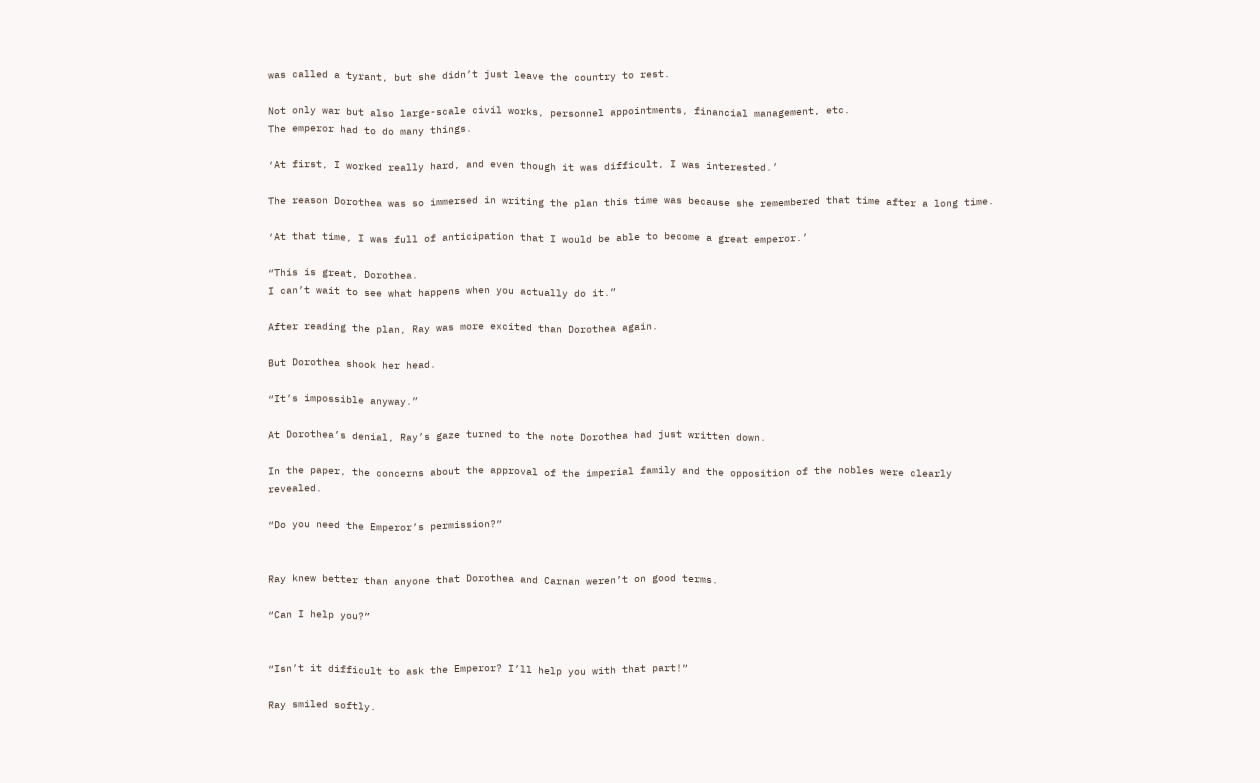was called a tyrant, but she didn’t just leave the country to rest.

Not only war but also large-scale civil works, personnel appointments, financial management, etc.
The emperor had to do many things.

‘At first, I worked really hard, and even though it was difficult, I was interested.’

The reason Dorothea was so immersed in writing the plan this time was because she remembered that time after a long time.

‘At that time, I was full of anticipation that I would be able to become a great emperor.’

“This is great, Dorothea.
I can’t wait to see what happens when you actually do it.”

After reading the plan, Ray was more excited than Dorothea again.

But Dorothea shook her head.

“It’s impossible anyway.”

At Dorothea’s denial, Ray’s gaze turned to the note Dorothea had just written down.

In the paper, the concerns about the approval of the imperial family and the opposition of the nobles were clearly revealed.

“Do you need the Emperor’s permission?”


Ray knew better than anyone that Dorothea and Carnan weren’t on good terms.

“Can I help you?”


“Isn’t it difficult to ask the Emperor? I’ll help you with that part!”

Ray smiled softly.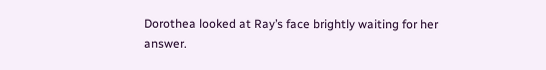Dorothea looked at Ray’s face brightly waiting for her answer.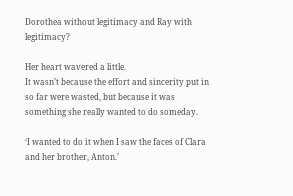Dorothea without legitimacy and Ray with legitimacy?

Her heart wavered a little.
It wasn’t because the effort and sincerity put in so far were wasted, but because it was something she really wanted to do someday.

‘I wanted to do it when I saw the faces of Clara and her brother, Anton.’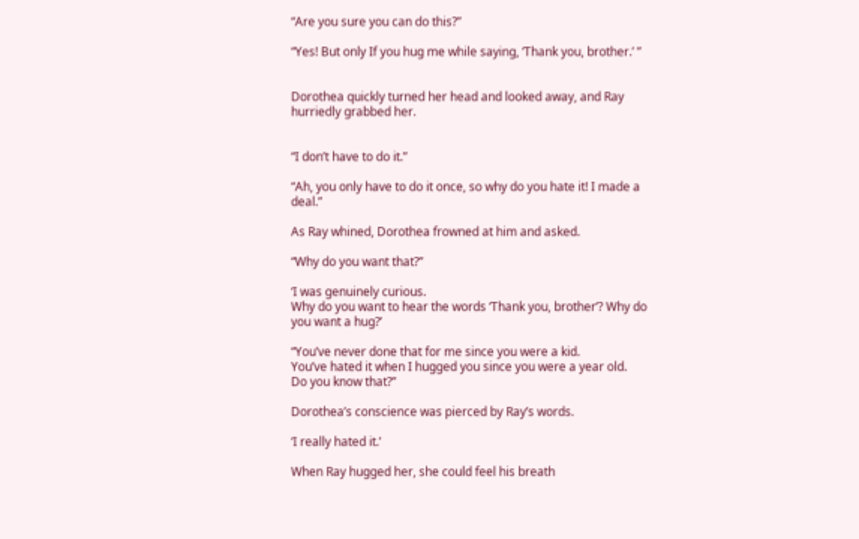“Are you sure you can do this?”

“Yes! But only If you hug me while saying, ‘Thank you, brother.’ ”


Dorothea quickly turned her head and looked away, and Ray hurriedly grabbed her.


“I don’t have to do it.”

“Ah, you only have to do it once, so why do you hate it! I made a deal.”

As Ray whined, Dorothea frowned at him and asked.

“Why do you want that?”

‘I was genuinely curious.
Why do you want to hear the words ‘Thank you, brother’? Why do you want a hug?’

“You’ve never done that for me since you were a kid.
You’ve hated it when I hugged you since you were a year old.
Do you know that?”

Dorothea’s conscience was pierced by Ray’s words.

‘I really hated it.’

When Ray hugged her, she could feel his breath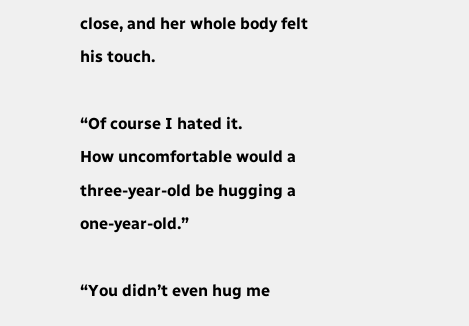close, and her whole body felt his touch.

“Of course I hated it.
How uncomfortable would a three-year-old be hugging a one-year-old.”

“You didn’t even hug me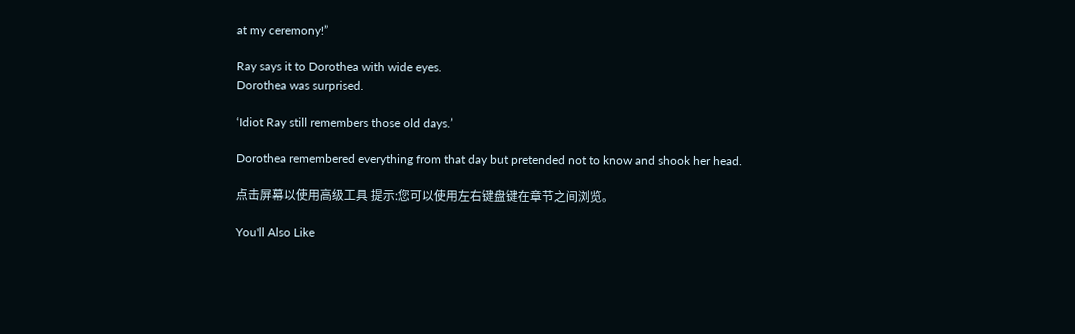at my ceremony!”

Ray says it to Dorothea with wide eyes.
Dorothea was surprised.

‘Idiot Ray still remembers those old days.’

Dorothea remembered everything from that day but pretended not to know and shook her head.

点击屏幕以使用高级工具 提示:您可以使用左右键盘键在章节之间浏览。

You'll Also Like